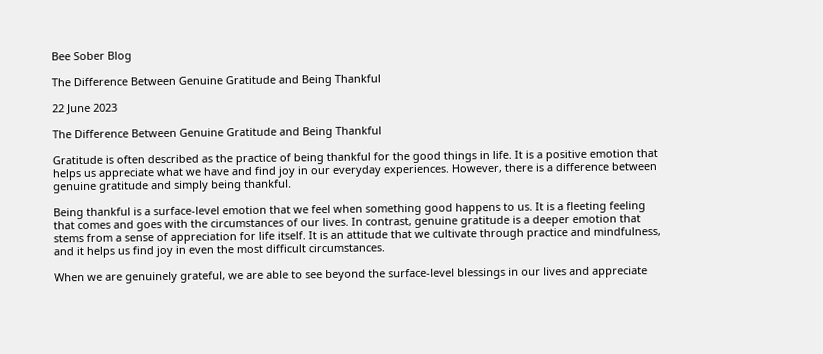Bee Sober Blog

The Difference Between Genuine Gratitude and Being Thankful

22 June 2023

The Difference Between Genuine Gratitude and Being Thankful

Gratitude is often described as the practice of being thankful for the good things in life. It is a positive emotion that helps us appreciate what we have and find joy in our everyday experiences. However, there is a difference between genuine gratitude and simply being thankful.

Being thankful is a surface-level emotion that we feel when something good happens to us. It is a fleeting feeling that comes and goes with the circumstances of our lives. In contrast, genuine gratitude is a deeper emotion that stems from a sense of appreciation for life itself. It is an attitude that we cultivate through practice and mindfulness, and it helps us find joy in even the most difficult circumstances.

When we are genuinely grateful, we are able to see beyond the surface-level blessings in our lives and appreciate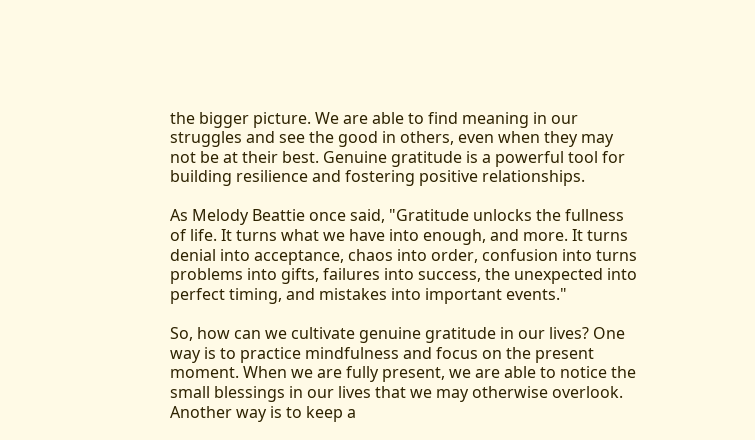the bigger picture. We are able to find meaning in our struggles and see the good in others, even when they may not be at their best. Genuine gratitude is a powerful tool for building resilience and fostering positive relationships.

As Melody Beattie once said, "Gratitude unlocks the fullness of life. It turns what we have into enough, and more. It turns denial into acceptance, chaos into order, confusion into turns problems into gifts, failures into success, the unexpected into perfect timing, and mistakes into important events."

So, how can we cultivate genuine gratitude in our lives? One way is to practice mindfulness and focus on the present moment. When we are fully present, we are able to notice the small blessings in our lives that we may otherwise overlook. Another way is to keep a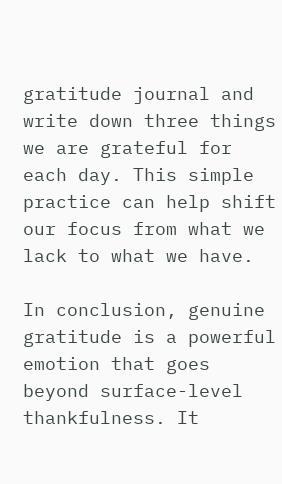gratitude journal and write down three things we are grateful for each day. This simple practice can help shift our focus from what we lack to what we have.

In conclusion, genuine gratitude is a powerful emotion that goes beyond surface-level thankfulness. It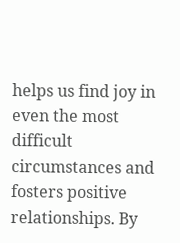helps us find joy in even the most difficult circumstances and fosters positive relationships. By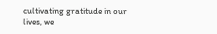cultivating gratitude in our lives, we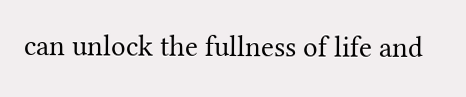can unlock the fullness of life and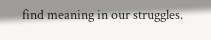find meaning in our struggles.